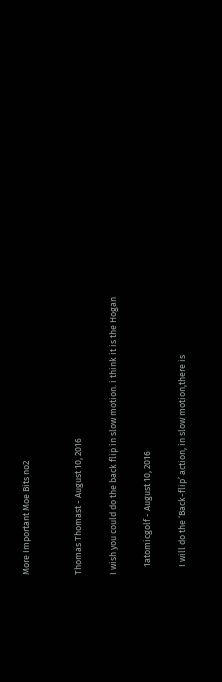More Important Moe Bits no2


Thomas Thomast - August 10, 2016

I wish you could do the back flip in slow motion. i think it is the Hogan

    1atomicgolf - August 10, 2016

    I will do the ‘Back-flip’ action, in slow motion,there is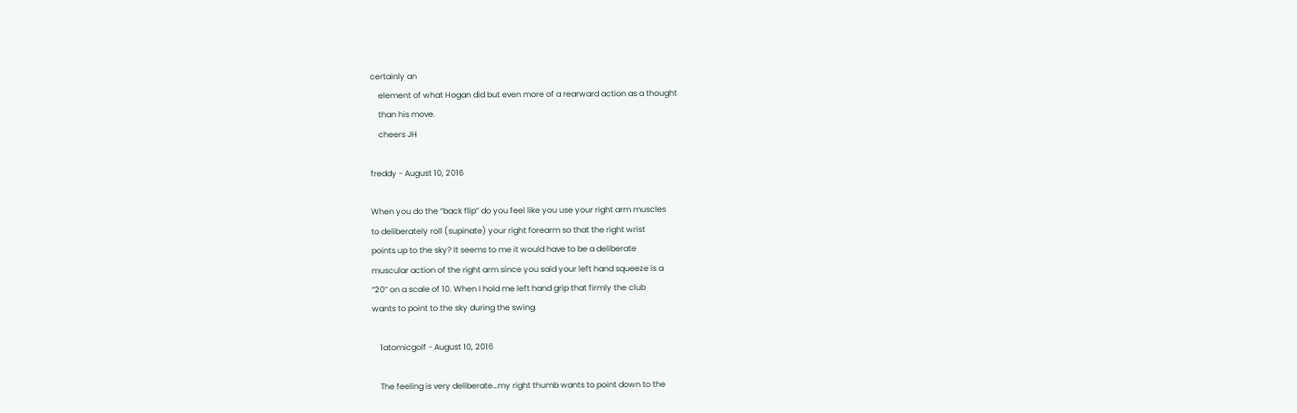certainly an
    element of what Hogan did but even more of a rearward action as a thought
    than his move.
    cheers JH

freddy - August 10, 2016

When you do the “back flip” do you feel like you use your right arm muscles
to deliberately roll (supinate) your right forearm so that the right wrist
points up to the sky? It seems to me it would have to be a deliberate
muscular action of the right arm since you said your left hand squeeze is a
“20” on a scale of 10. When I hold me left hand grip that firmly the club
wants to point to the sky during the swing.

    1atomicgolf - August 10, 2016

    The feeling is very deliberate…my right thumb wants to point down to the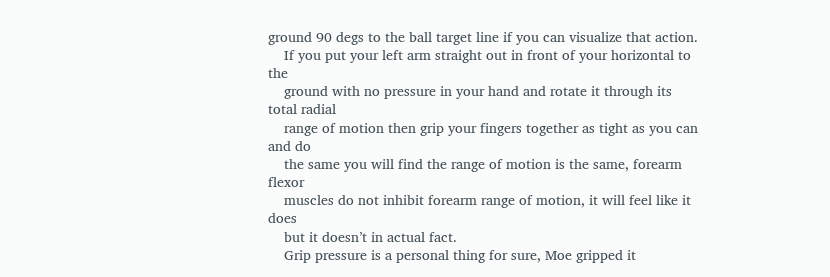ground 90 degs to the ball target line if you can visualize that action.
    If you put your left arm straight out in front of your horizontal to the
    ground with no pressure in your hand and rotate it through its total radial
    range of motion then grip your fingers together as tight as you can and do
    the same you will find the range of motion is the same, forearm flexor
    muscles do not inhibit forearm range of motion, it will feel like it does
    but it doesn’t in actual fact.
    Grip pressure is a personal thing for sure, Moe gripped it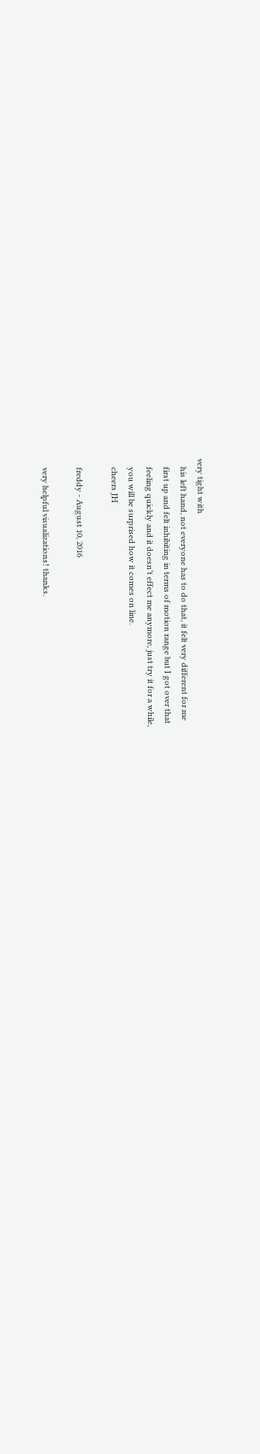very tight with
    his left hand, not everyone has to do that, it felt very different for me
    first up and felt inhibiting in terms of motion range but I got over that
    feeling quickly and it doesn’t effect me anymore, just try it for a while,
    you will be surprised how it comes on line.
    cheers JH

    freddy - August 10, 2016

    very helpful visualizations! thanks.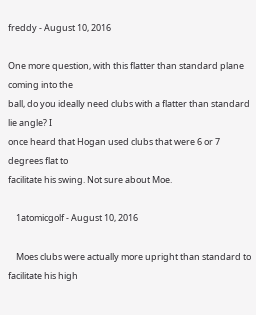freddy - August 10, 2016

One more question, with this flatter than standard plane coming into the
ball, do you ideally need clubs with a flatter than standard lie angle? I
once heard that Hogan used clubs that were 6 or 7 degrees flat to
facilitate his swing. Not sure about Moe.

    1atomicgolf - August 10, 2016

    Moes clubs were actually more upright than standard to facilitate his high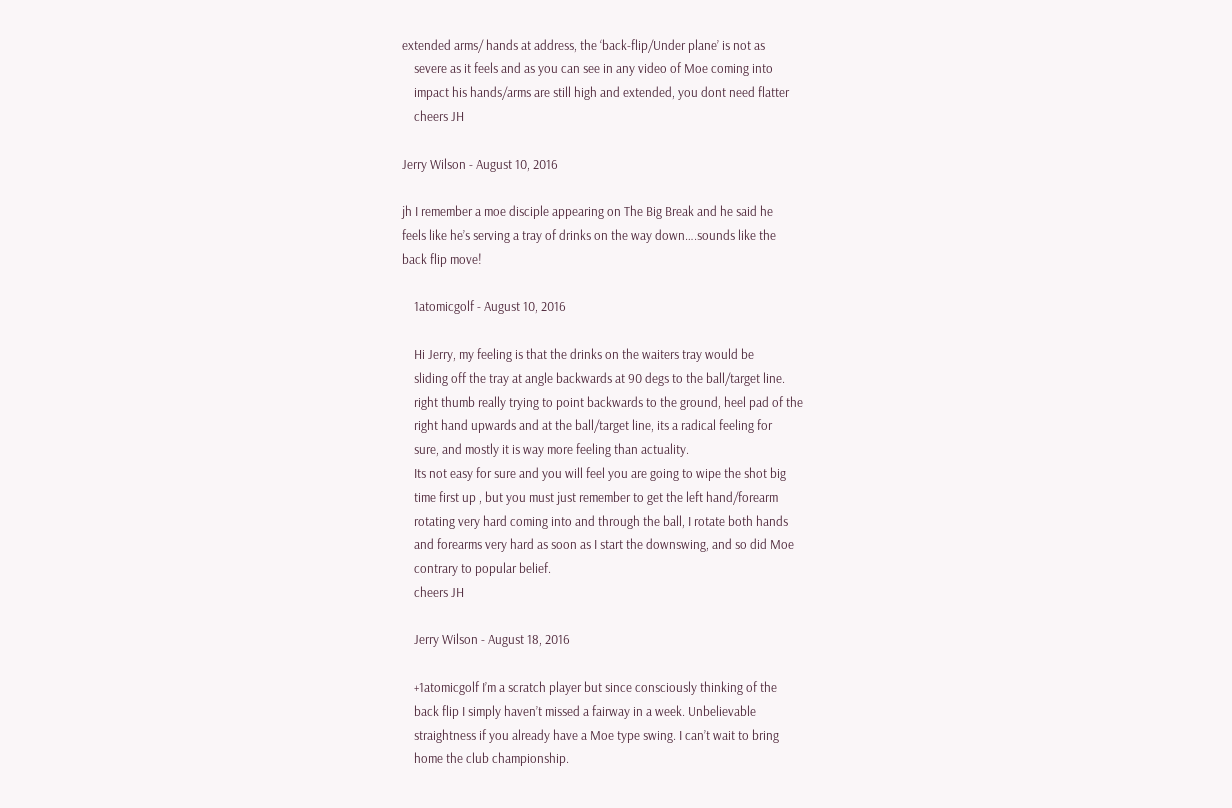extended arms/ hands at address, the ‘back-flip/Under plane’ is not as
    severe as it feels and as you can see in any video of Moe coming into
    impact his hands/arms are still high and extended, you dont need flatter
    cheers JH

Jerry Wilson - August 10, 2016

jh I remember a moe disciple appearing on The Big Break and he said he
feels like he’s serving a tray of drinks on the way down….sounds like the
back flip move!

    1atomicgolf - August 10, 2016

    Hi Jerry, my feeling is that the drinks on the waiters tray would be
    sliding off the tray at angle backwards at 90 degs to the ball/target line.
    right thumb really trying to point backwards to the ground, heel pad of the
    right hand upwards and at the ball/target line, its a radical feeling for
    sure, and mostly it is way more feeling than actuality.
    Its not easy for sure and you will feel you are going to wipe the shot big
    time first up , but you must just remember to get the left hand/forearm
    rotating very hard coming into and through the ball, I rotate both hands
    and forearms very hard as soon as I start the downswing, and so did Moe
    contrary to popular belief.
    cheers JH

    Jerry Wilson - August 18, 2016

    +1atomicgolf I’m a scratch player but since consciously thinking of the
    back flip I simply haven’t missed a fairway in a week. Unbelievable
    straightness if you already have a Moe type swing. I can’t wait to bring
    home the club championship.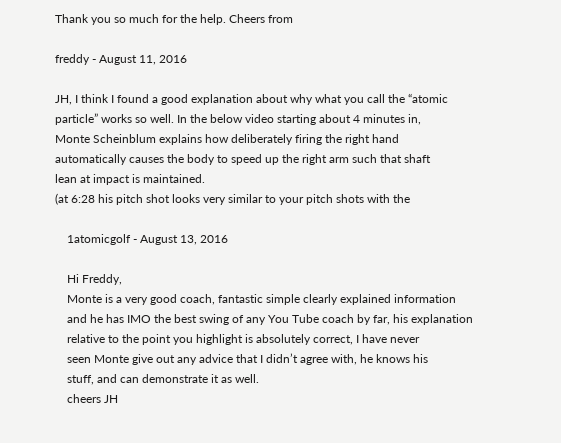Thank you so much for the help. Cheers from

freddy - August 11, 2016

JH, I think I found a good explanation about why what you call the “atomic
particle” works so well. In the below video starting about 4 minutes in,
Monte Scheinblum explains how deliberately firing the right hand
automatically causes the body to speed up the right arm such that shaft
lean at impact is maintained.
(at 6:28 his pitch shot looks very similar to your pitch shots with the

    1atomicgolf - August 13, 2016

    Hi Freddy,
    Monte is a very good coach, fantastic simple clearly explained information
    and he has IMO the best swing of any You Tube coach by far, his explanation
    relative to the point you highlight is absolutely correct, I have never
    seen Monte give out any advice that I didn’t agree with, he knows his
    stuff, and can demonstrate it as well.
    cheers JH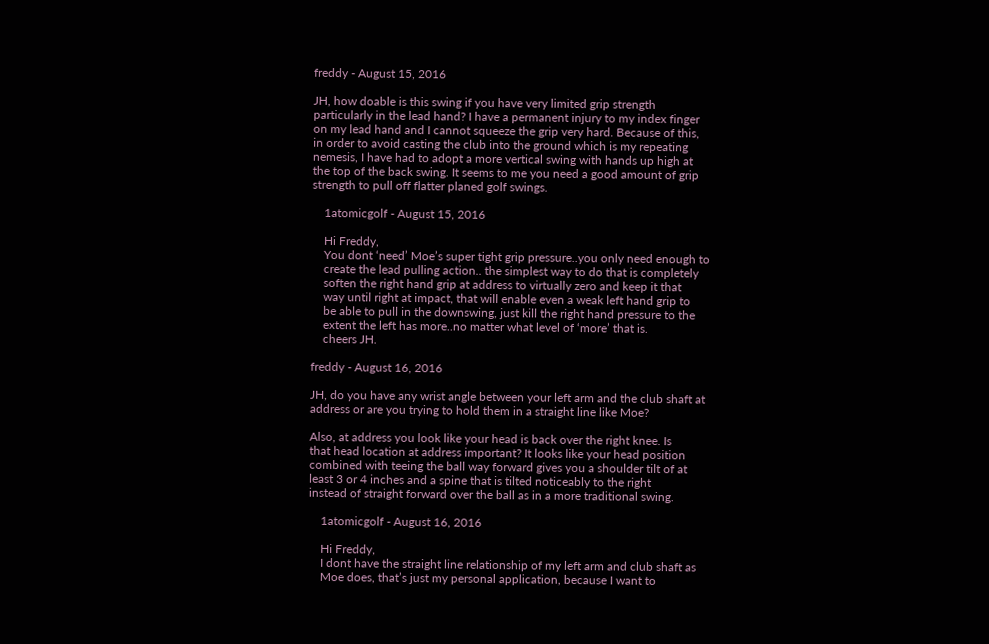freddy - August 15, 2016

JH, how doable is this swing if you have very limited grip strength
particularly in the lead hand? I have a permanent injury to my index finger
on my lead hand and I cannot squeeze the grip very hard. Because of this,
in order to avoid casting the club into the ground which is my repeating
nemesis, I have had to adopt a more vertical swing with hands up high at
the top of the back swing. It seems to me you need a good amount of grip
strength to pull off flatter planed golf swings.

    1atomicgolf - August 15, 2016

    Hi Freddy,
    You dont ‘need’ Moe’s super tight grip pressure..you only need enough to
    create the lead pulling action.. the simplest way to do that is completely
    soften the right hand grip at address to virtually zero and keep it that
    way until right at impact, that will enable even a weak left hand grip to
    be able to pull in the downswing, just kill the right hand pressure to the
    extent the left has more..no matter what level of ‘more’ that is.
    cheers JH.

freddy - August 16, 2016

JH, do you have any wrist angle between your left arm and the club shaft at
address or are you trying to hold them in a straight line like Moe?

Also, at address you look like your head is back over the right knee. Is
that head location at address important? It looks like your head position
combined with teeing the ball way forward gives you a shoulder tilt of at
least 3 or 4 inches and a spine that is tilted noticeably to the right
instead of straight forward over the ball as in a more traditional swing.

    1atomicgolf - August 16, 2016

    Hi Freddy,
    I dont have the straight line relationship of my left arm and club shaft as
    Moe does, that’s just my personal application, because I want to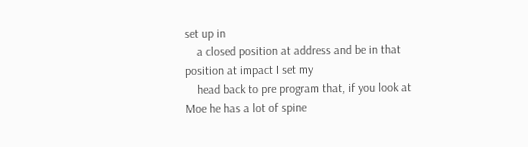set up in
    a closed position at address and be in that position at impact I set my
    head back to pre program that, if you look at Moe he has a lot of spine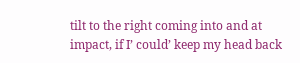tilt to the right coming into and at impact, if I’ could’ keep my head back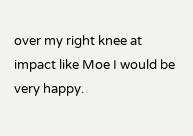over my right knee at impact like Moe I would be very happy.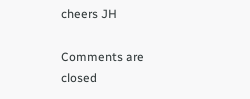cheers JH

Comments are closed